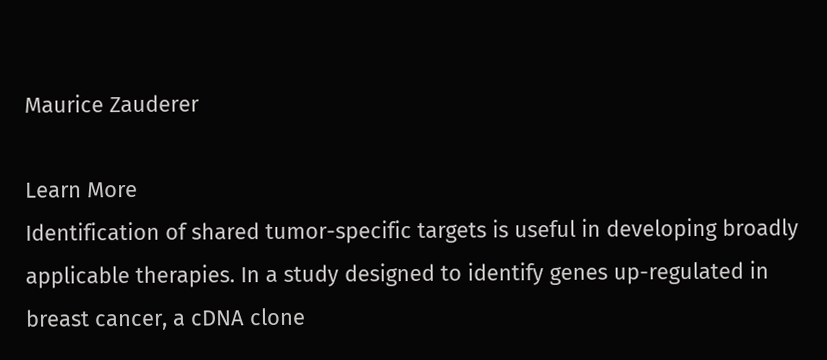Maurice Zauderer

Learn More
Identification of shared tumor-specific targets is useful in developing broadly applicable therapies. In a study designed to identify genes up-regulated in breast cancer, a cDNA clone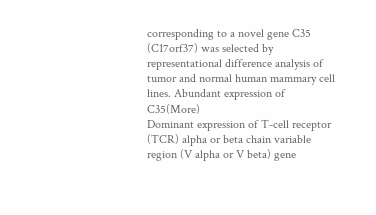corresponding to a novel gene C35 (C17orf37) was selected by representational difference analysis of tumor and normal human mammary cell lines. Abundant expression of C35(More)
Dominant expression of T-cell receptor (TCR) alpha or beta chain variable region (V alpha or V beta) gene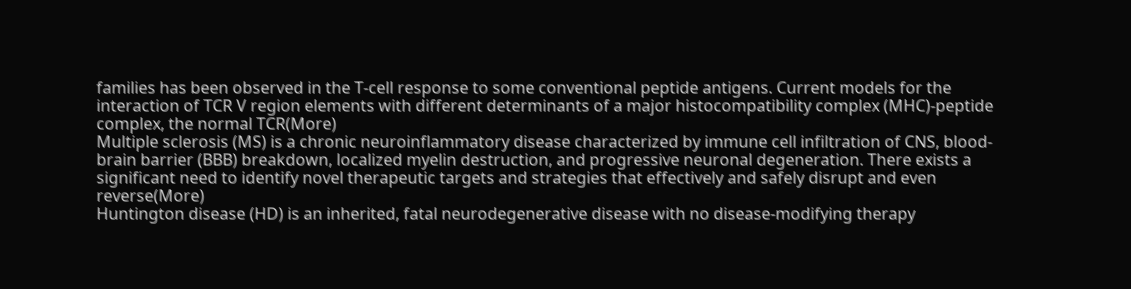families has been observed in the T-cell response to some conventional peptide antigens. Current models for the interaction of TCR V region elements with different determinants of a major histocompatibility complex (MHC)-peptide complex, the normal TCR(More)
Multiple sclerosis (MS) is a chronic neuroinflammatory disease characterized by immune cell infiltration of CNS, blood-brain barrier (BBB) breakdown, localized myelin destruction, and progressive neuronal degeneration. There exists a significant need to identify novel therapeutic targets and strategies that effectively and safely disrupt and even reverse(More)
Huntington disease (HD) is an inherited, fatal neurodegenerative disease with no disease-modifying therapy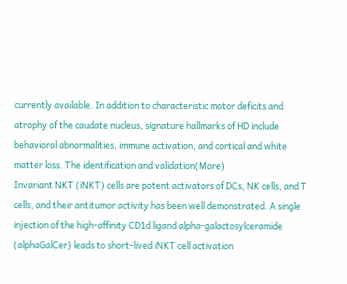currently available. In addition to characteristic motor deficits and atrophy of the caudate nucleus, signature hallmarks of HD include behavioral abnormalities, immune activation, and cortical and white matter loss. The identification and validation(More)
Invariant NKT (iNKT) cells are potent activators of DCs, NK cells, and T cells, and their antitumor activity has been well demonstrated. A single injection of the high-affinity CD1d ligand alpha-galactosylceramide (alphaGalCer) leads to short-lived iNKT cell activation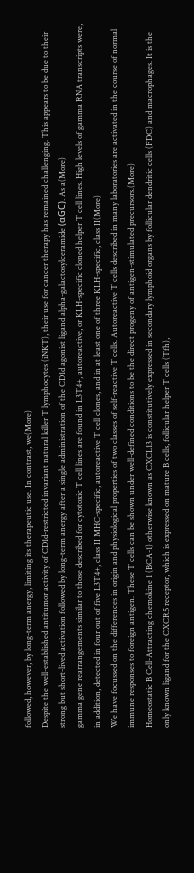followed, however, by long-term anergy, limiting its therapeutic use. In contrast, we(More)
Despite the well-established antitumor activity of CD1d-restricted invariant natural killer T lymphocytes (iNKT), their use for cancer therapy has remained challenging. This appears to be due to their strong but short-lived activation followed by long-term anergy after a single administration of the CD1d agonist ligand alpha-galactosylceramide (αGC). As a(More)
gamma gene rearrangements similar to those described for cytotoxic T cell lines are found in L3T4+, autoreactive, or KLH-specific cloned helper T cell lines. High levels of gamma RNA transcripts were, in addition, detected in four out of five L3T4+, class II MHC-specific, autoreactive T cell clones, and in at least one of three KLH-specific, class II(More)
We have focussed on the differences in origin and physiological properties of two classes of self-reactive T cells. Autoreactive T cells described in many laboratories are activated in the course of normal immune responses to foreign antigen. These T cells can be shown under well-defined conditions to be the direct progeny of antigen-stimulated precursors.(More)
Homeostatic B Cell-Attracting chemokine 1 (BCA-1) otherwise known as CXCL13 is constitutively expressed in secondary lymphoid organs by follicular dendritic cells (FDC) and macrophages. It is the only known ligand for the CXCR5 receptor, which is expressed on mature B cells, follicular helper T cells (Tfh),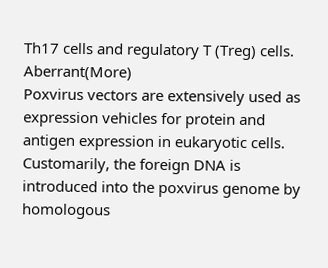Th17 cells and regulatory T (Treg) cells. Aberrant(More)
Poxvirus vectors are extensively used as expression vehicles for protein and antigen expression in eukaryotic cells. Customarily, the foreign DNA is introduced into the poxvirus genome by homologous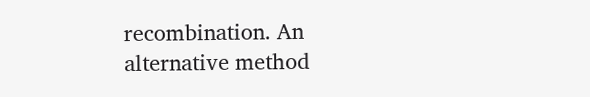recombination. An alternative method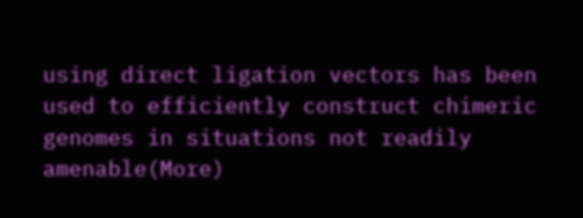using direct ligation vectors has been used to efficiently construct chimeric genomes in situations not readily amenable(More)